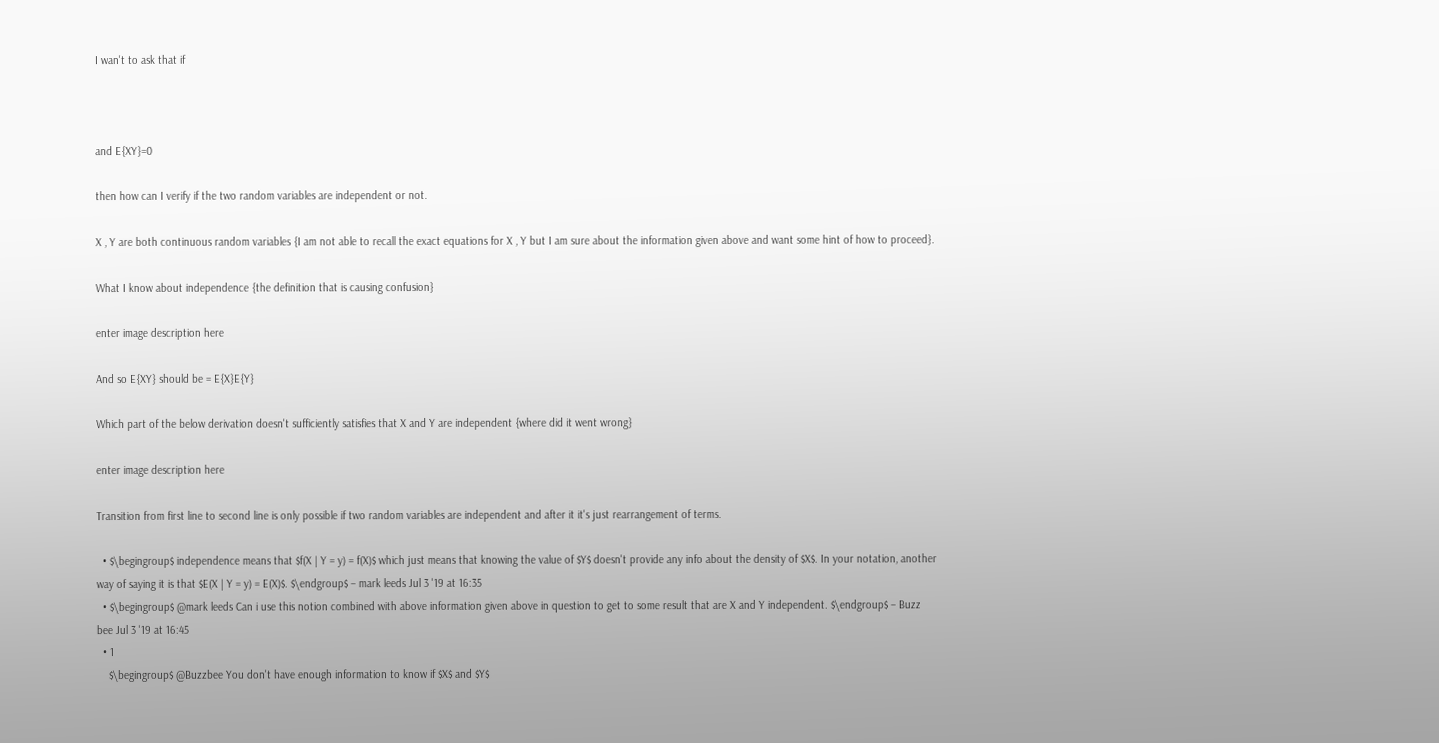I wan't to ask that if



and E{XY}=0

then how can I verify if the two random variables are independent or not.

X , Y are both continuous random variables {I am not able to recall the exact equations for X , Y but I am sure about the information given above and want some hint of how to proceed}.

What I know about independence {the definition that is causing confusion}

enter image description here

And so E{XY} should be = E{X}E{Y}

Which part of the below derivation doesn't sufficiently satisfies that X and Y are independent {where did it went wrong}

enter image description here

Transition from first line to second line is only possible if two random variables are independent and after it it's just rearrangement of terms.

  • $\begingroup$ independence means that $f(X | Y = y) = f(X)$ which just means that knowing the value of $Y$ doesn't provide any info about the density of $X$. In your notation, another way of saying it is that $E(X | Y = y) = E(X)$. $\endgroup$ – mark leeds Jul 3 '19 at 16:35
  • $\begingroup$ @mark leeds Can i use this notion combined with above information given above in question to get to some result that are X and Y independent. $\endgroup$ – Buzz bee Jul 3 '19 at 16:45
  • 1
    $\begingroup$ @Buzzbee You don't have enough information to know if $X$ and $Y$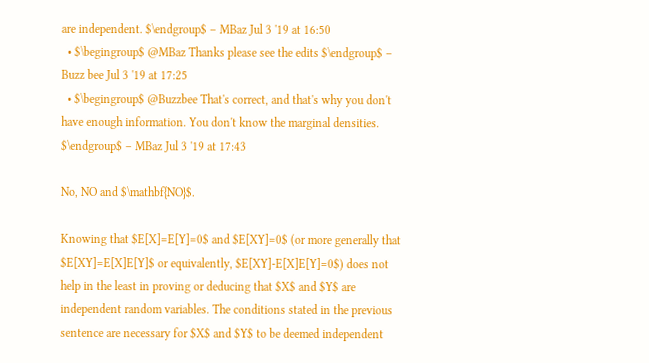are independent. $\endgroup$ – MBaz Jul 3 '19 at 16:50
  • $\begingroup$ @MBaz Thanks please see the edits $\endgroup$ – Buzz bee Jul 3 '19 at 17:25
  • $\begingroup$ @Buzzbee That's correct, and that's why you don't have enough information. You don't know the marginal densities. $\endgroup$ – MBaz Jul 3 '19 at 17:43

No, NO and $\mathbf{NO}$.

Knowing that $E[X]=E[Y]=0$ and $E[XY]=0$ (or more generally that $E[XY]=E[X]E[Y]$ or equivalently, $E[XY]-E[X]E[Y]=0$) does not help in the least in proving or deducing that $X$ and $Y$ are independent random variables. The conditions stated in the previous sentence are necessary for $X$ and $Y$ to be deemed independent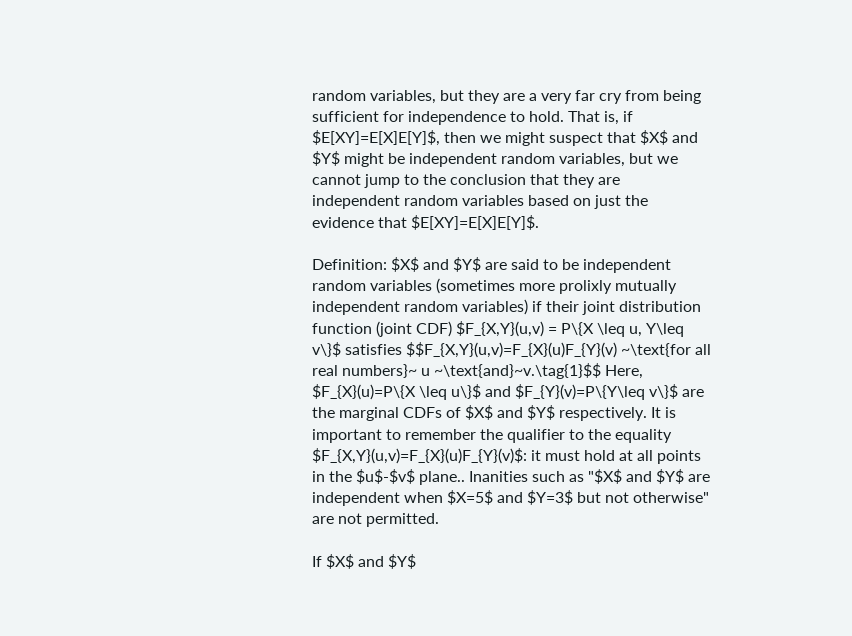random variables, but they are a very far cry from being sufficient for independence to hold. That is, if $E[XY]=E[X]E[Y]$, then we might suspect that $X$ and $Y$ might be independent random variables, but we cannot jump to the conclusion that they are independent random variables based on just the evidence that $E[XY]=E[X]E[Y]$.

Definition: $X$ and $Y$ are said to be independent random variables (sometimes more prolixly mutually independent random variables) if their joint distribution function (joint CDF) $F_{X,Y}(u,v) = P\{X \leq u, Y\leq v\}$ satisfies $$F_{X,Y}(u,v)=F_{X}(u)F_{Y}(v) ~\text{for all real numbers}~ u ~\text{and}~v.\tag{1}$$ Here, $F_{X}(u)=P\{X \leq u\}$ and $F_{Y}(v)=P\{Y\leq v\}$ are the marginal CDFs of $X$ and $Y$ respectively. It is important to remember the qualifier to the equality $F_{X,Y}(u,v)=F_{X}(u)F_{Y}(v)$: it must hold at all points in the $u$-$v$ plane.. Inanities such as "$X$ and $Y$ are independent when $X=5$ and $Y=3$ but not otherwise" are not permitted.

If $X$ and $Y$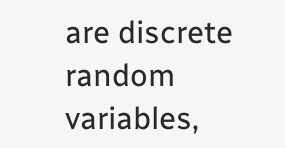are discrete random variables,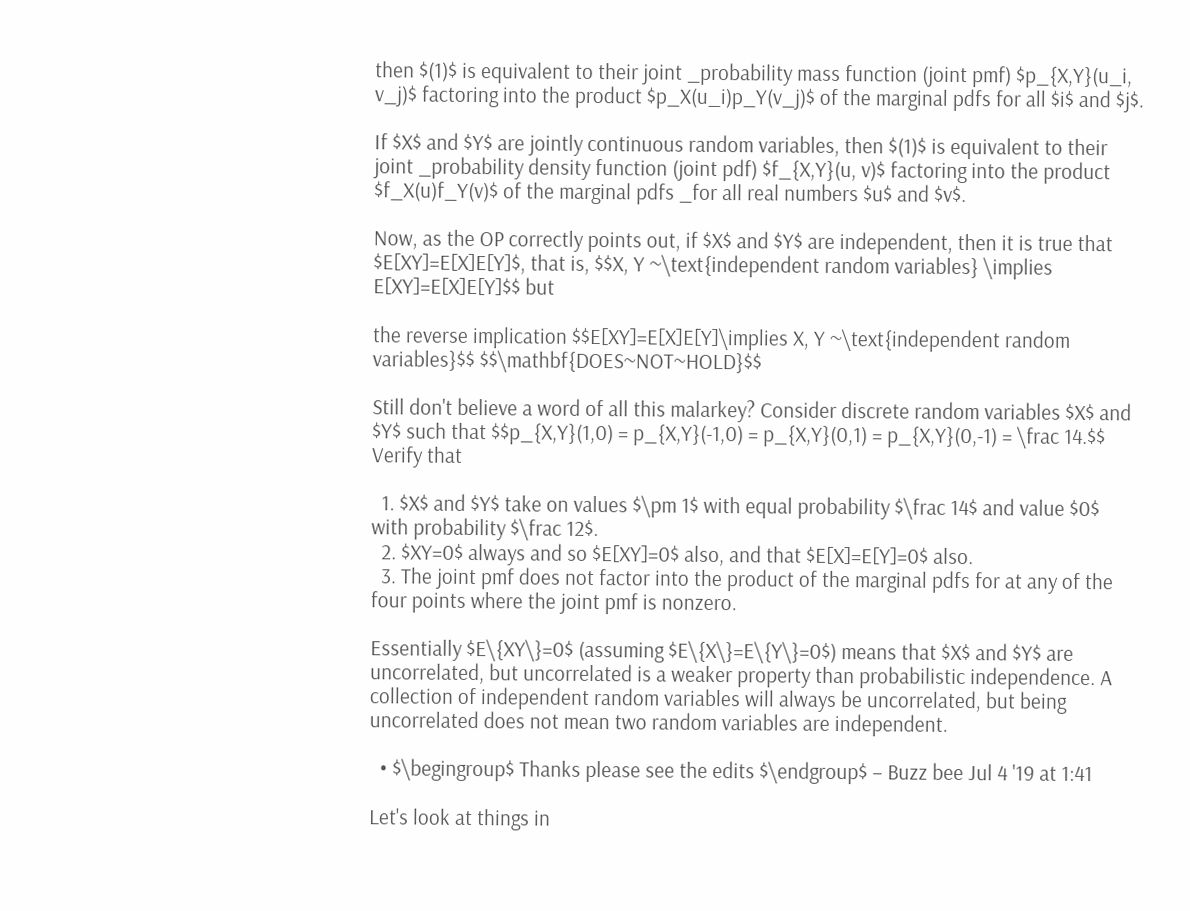then $(1)$ is equivalent to their joint _probability mass function (joint pmf) $p_{X,Y}(u_i, v_j)$ factoring into the product $p_X(u_i)p_Y(v_j)$ of the marginal pdfs for all $i$ and $j$.

If $X$ and $Y$ are jointly continuous random variables, then $(1)$ is equivalent to their joint _probability density function (joint pdf) $f_{X,Y}(u, v)$ factoring into the product $f_X(u)f_Y(v)$ of the marginal pdfs _for all real numbers $u$ and $v$.

Now, as the OP correctly points out, if $X$ and $Y$ are independent, then it is true that $E[XY]=E[X]E[Y]$, that is, $$X, Y ~\text{independent random variables} \implies E[XY]=E[X]E[Y]$$ but

the reverse implication $$E[XY]=E[X]E[Y]\implies X, Y ~\text{independent random variables}$$ $$\mathbf{DOES~NOT~HOLD}$$

Still don't believe a word of all this malarkey? Consider discrete random variables $X$ and $Y$ such that $$p_{X,Y}(1,0) = p_{X,Y}(-1,0) = p_{X,Y}(0,1) = p_{X,Y}(0,-1) = \frac 14.$$ Verify that

  1. $X$ and $Y$ take on values $\pm 1$ with equal probability $\frac 14$ and value $0$ with probability $\frac 12$.
  2. $XY=0$ always and so $E[XY]=0$ also, and that $E[X]=E[Y]=0$ also.
  3. The joint pmf does not factor into the product of the marginal pdfs for at any of the four points where the joint pmf is nonzero.

Essentially $E\{XY\}=0$ (assuming $E\{X\}=E\{Y\}=0$) means that $X$ and $Y$ are uncorrelated, but uncorrelated is a weaker property than probabilistic independence. A collection of independent random variables will always be uncorrelated, but being uncorrelated does not mean two random variables are independent.

  • $\begingroup$ Thanks please see the edits $\endgroup$ – Buzz bee Jul 4 '19 at 1:41

Let's look at things in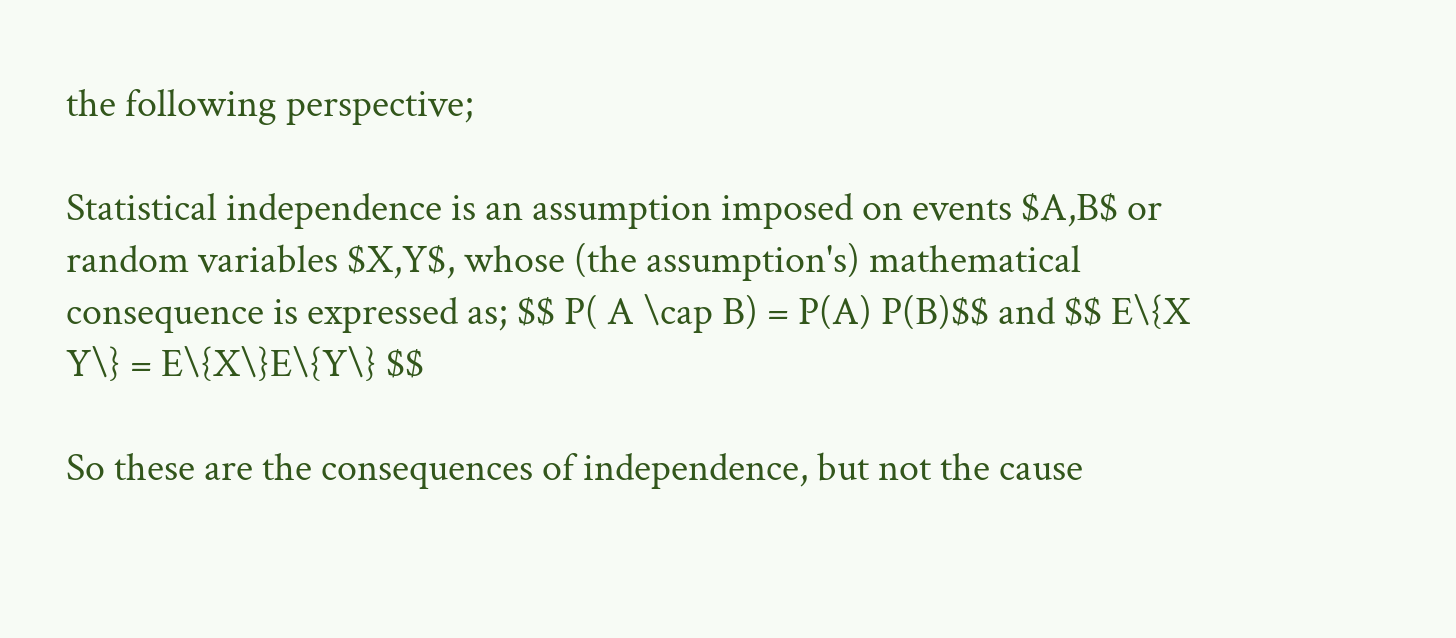the following perspective;

Statistical independence is an assumption imposed on events $A,B$ or random variables $X,Y$, whose (the assumption's) mathematical consequence is expressed as; $$ P( A \cap B) = P(A) P(B)$$ and $$ E\{X Y\} = E\{X\}E\{Y\} $$

So these are the consequences of independence, but not the cause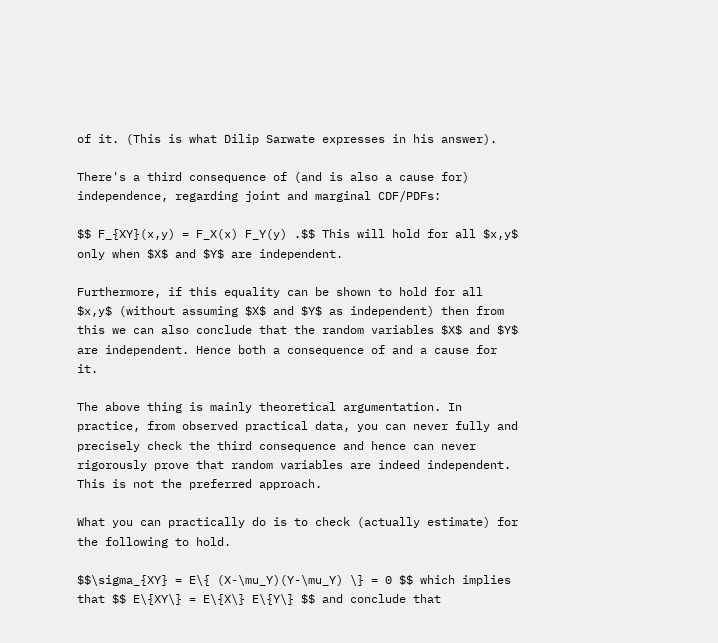of it. (This is what Dilip Sarwate expresses in his answer).

There's a third consequence of (and is also a cause for) independence, regarding joint and marginal CDF/PDFs:

$$ F_{XY}(x,y) = F_X(x) F_Y(y) .$$ This will hold for all $x,y$ only when $X$ and $Y$ are independent.

Furthermore, if this equality can be shown to hold for all $x,y$ (without assuming $X$ and $Y$ as independent) then from this we can also conclude that the random variables $X$ and $Y$ are independent. Hence both a consequence of and a cause for it.

The above thing is mainly theoretical argumentation. In practice, from observed practical data, you can never fully and precisely check the third consequence and hence can never rigorously prove that random variables are indeed independent. This is not the preferred approach.

What you can practically do is to check (actually estimate) for the following to hold.

$$\sigma_{XY} = E\{ (X-\mu_Y)(Y-\mu_Y) \} = 0 $$ which implies that $$ E\{XY\} = E\{X\} E\{Y\} $$ and conclude that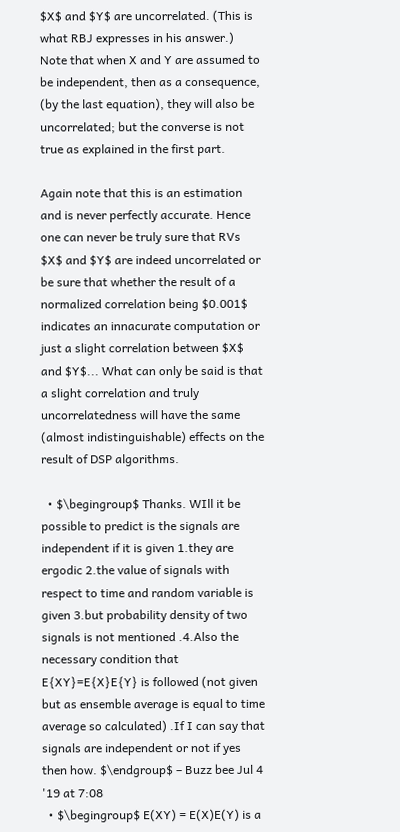$X$ and $Y$ are uncorrelated. (This is what RBJ expresses in his answer.) Note that when X and Y are assumed to be independent, then as a consequence, (by the last equation), they will also be uncorrelated; but the converse is not true as explained in the first part.

Again note that this is an estimation and is never perfectly accurate. Hence one can never be truly sure that RVs $X$ and $Y$ are indeed uncorrelated or be sure that whether the result of a normalized correlation being $0.001$ indicates an innacurate computation or just a slight correlation between $X$ and $Y$... What can only be said is that a slight correlation and truly uncorrelatedness will have the same (almost indistinguishable) effects on the result of DSP algorithms.

  • $\begingroup$ Thanks. WIll it be possible to predict is the signals are independent if it is given 1.they are ergodic 2.the value of signals with respect to time and random variable is given 3.but probability density of two signals is not mentioned .4.Also the necessary condition that E{XY}=E{X}E{Y} is followed (not given but as ensemble average is equal to time average so calculated) .If I can say that signals are independent or not if yes then how. $\endgroup$ – Buzz bee Jul 4 '19 at 7:08
  • $\begingroup$ E(XY) = E(X)E(Y) is a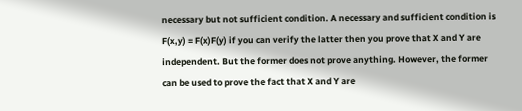necessary but not sufficient condition. A necessary and sufficient condition is F(x,y) = F(x)F(y) if you can verify the latter then you prove that X and Y are independent. But the former does not prove anything. However, the former can be used to prove the fact that X and Y are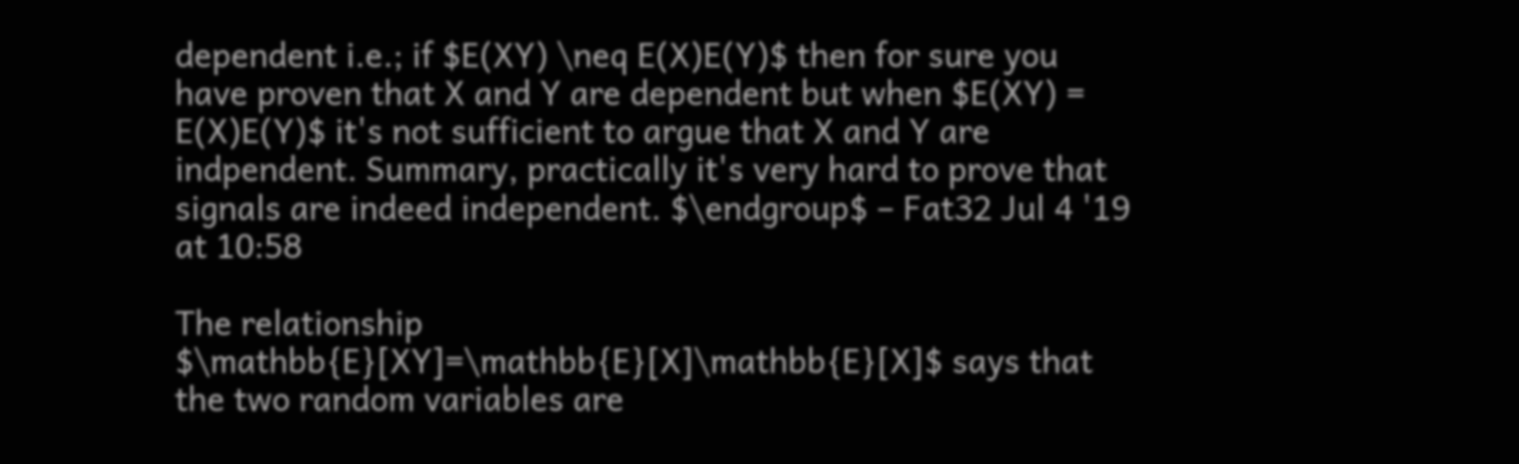dependent i.e.; if $E(XY) \neq E(X)E(Y)$ then for sure you have proven that X and Y are dependent but when $E(XY) = E(X)E(Y)$ it's not sufficient to argue that X and Y are indpendent. Summary, practically it's very hard to prove that signals are indeed independent. $\endgroup$ – Fat32 Jul 4 '19 at 10:58

The relationship $\mathbb{E}[XY]=\mathbb{E}[X]\mathbb{E}[X]$ says that the two random variables are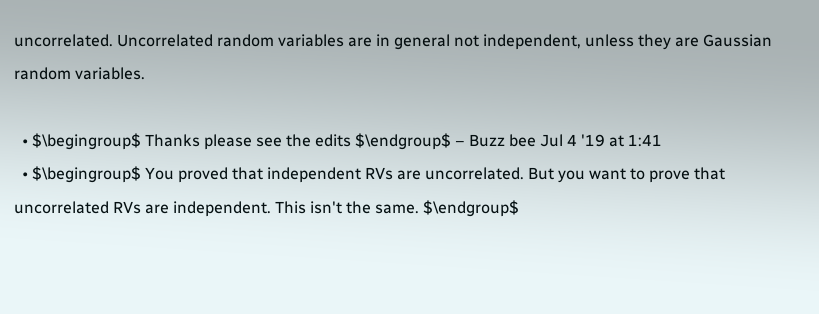uncorrelated. Uncorrelated random variables are in general not independent, unless they are Gaussian random variables.

  • $\begingroup$ Thanks please see the edits $\endgroup$ – Buzz bee Jul 4 '19 at 1:41
  • $\begingroup$ You proved that independent RVs are uncorrelated. But you want to prove that uncorrelated RVs are independent. This isn't the same. $\endgroup$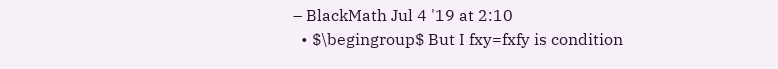– BlackMath Jul 4 '19 at 2:10
  • $\begingroup$ But I fxy=fxfy is condition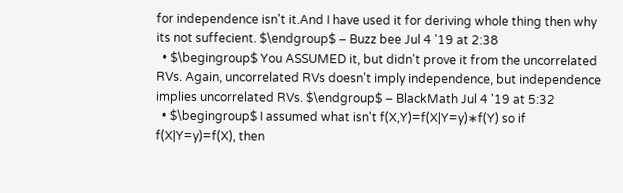for independence isn't it.And I have used it for deriving whole thing then why its not suffecient. $\endgroup$ – Buzz bee Jul 4 '19 at 2:38
  • $\begingroup$ You ASSUMED it, but didn't prove it from the uncorrelated RVs. Again, uncorrelated RVs doesn't imply independence, but independence implies uncorrelated RVs. $\endgroup$ – BlackMath Jul 4 '19 at 5:32
  • $\begingroup$ I assumed what isn't f(X,Y)=f(X|Y=y)∗f(Y) so if f(X|Y=y)=f(X), then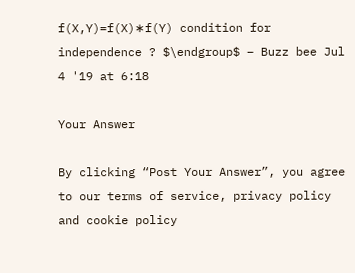f(X,Y)=f(X)∗f(Y) condition for independence ? $\endgroup$ – Buzz bee Jul 4 '19 at 6:18

Your Answer

By clicking “Post Your Answer”, you agree to our terms of service, privacy policy and cookie policy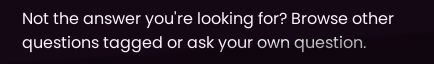Not the answer you're looking for? Browse other questions tagged or ask your own question.